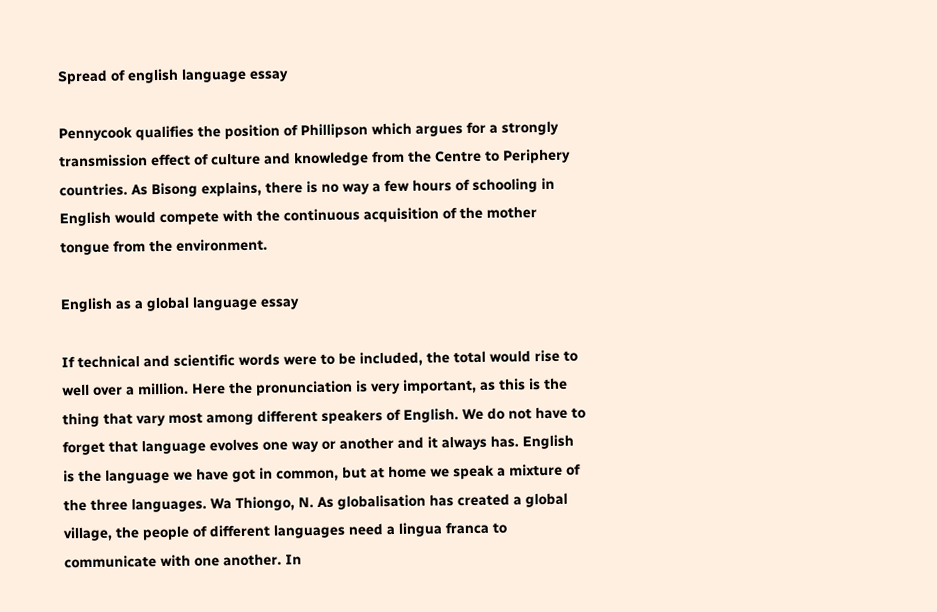Spread of english language essay

Pennycook qualifies the position of Phillipson which argues for a strongly transmission effect of culture and knowledge from the Centre to Periphery countries. As Bisong explains, there is no way a few hours of schooling in English would compete with the continuous acquisition of the mother tongue from the environment.

English as a global language essay

If technical and scientific words were to be included, the total would rise to well over a million. Here the pronunciation is very important, as this is the thing that vary most among different speakers of English. We do not have to forget that language evolves one way or another and it always has. English is the language we have got in common, but at home we speak a mixture of the three languages. Wa Thiongo, N. As globalisation has created a global village, the people of different languages need a lingua franca to communicate with one another. In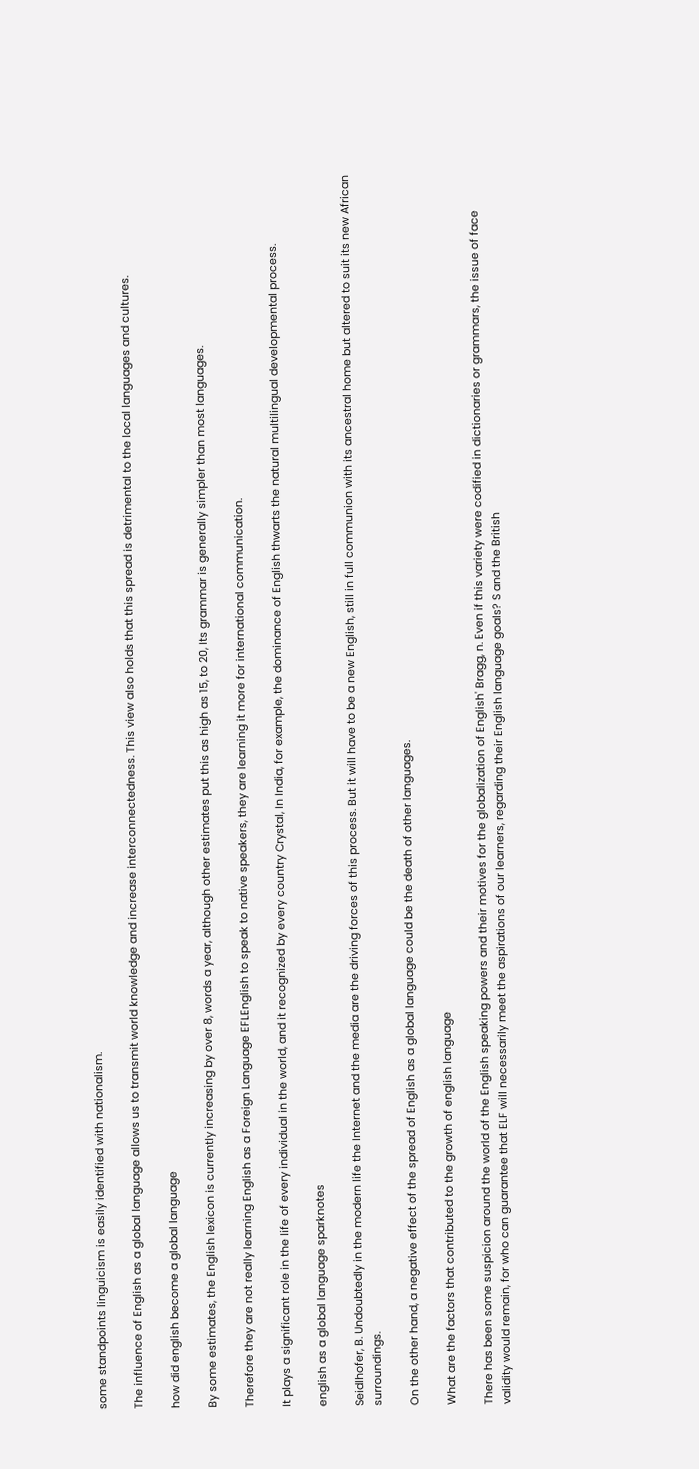some standpoints linguicism is easily identified with nationalism.

The influence of English as a global language allows us to transmit world knowledge and increase interconnectedness. This view also holds that this spread is detrimental to the local languages and cultures.

how did english become a global language

By some estimates, the English lexicon is currently increasing by over 8, words a year, although other estimates put this as high as 15, to 20, Its grammar is generally simpler than most languages.

Therefore they are not really learning English as a Foreign Language EFLEnglish to speak to native speakers, they are learning it more for international communication.

It plays a significant role in the life of every individual in the world, and it recognized by every country Crystal, In India, for example, the dominance of English thwarts the natural multilingual developmental process.

english as a global language sparknotes

Seidlhofer, B. Undoubtedly in the modern life the Internet and the media are the driving forces of this process. But it will have to be a new English, still in full communion with its ancestral home but altered to suit its new African surroundings.

On the other hand, a negative effect of the spread of English as a global language could be the death of other languages.

What are the factors that contributed to the growth of english language

There has been some suspicion around the world of the English speaking powers and their motives for the globalization of English' Bragg, n. Even if this variety were codified in dictionaries or grammars, the issue of face validity would remain, for who can guarantee that ELF will necessarily meet the aspirations of our learners, regarding their English language goals? S and the British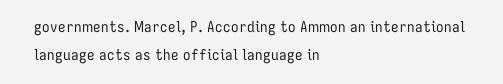governments. Marcel, P. According to Ammon an international language acts as the official language in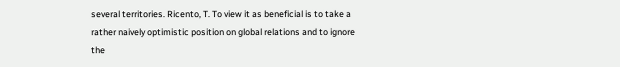several territories. Ricento, T. To view it as beneficial is to take a rather naively optimistic position on global relations and to ignore the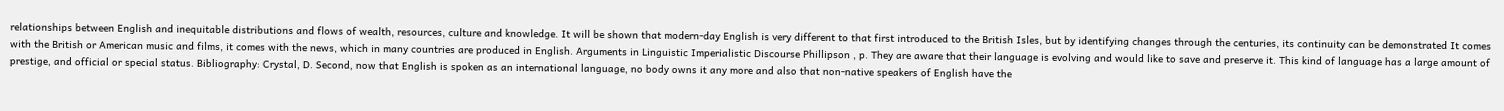relationships between English and inequitable distributions and flows of wealth, resources, culture and knowledge. It will be shown that modern-day English is very different to that first introduced to the British Isles, but by identifying changes through the centuries, its continuity can be demonstrated It comes with the British or American music and films, it comes with the news, which in many countries are produced in English. Arguments in Linguistic Imperialistic Discourse Phillipson , p. They are aware that their language is evolving and would like to save and preserve it. This kind of language has a large amount of prestige, and official or special status. Bibliography: Crystal, D. Second, now that English is spoken as an international language, no body owns it any more and also that non-native speakers of English have the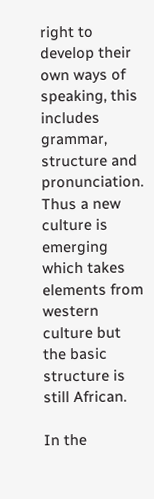right to develop their own ways of speaking, this includes grammar, structure and pronunciation. Thus a new culture is emerging which takes elements from western culture but the basic structure is still African.

In the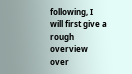following, I will first give a rough overview over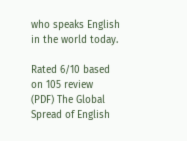who speaks English in the world today.

Rated 6/10 based on 105 review
(PDF) The Global Spread of English